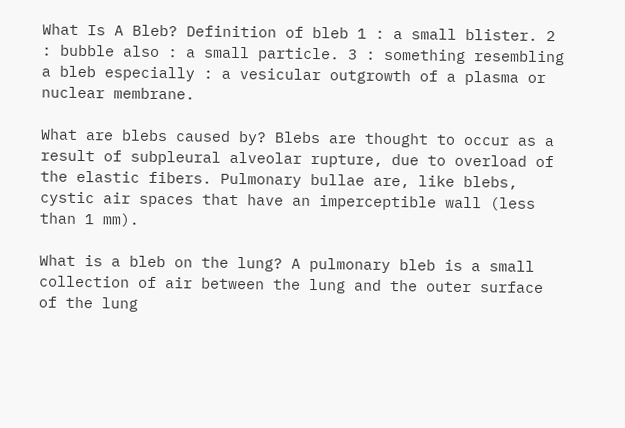What Is A Bleb? Definition of bleb 1 : a small blister. 2 : bubble also : a small particle. 3 : something resembling a bleb especially : a vesicular outgrowth of a plasma or nuclear membrane.

What are blebs caused by? Blebs are thought to occur as a result of subpleural alveolar rupture, due to overload of the elastic fibers. Pulmonary bullae are, like blebs, cystic air spaces that have an imperceptible wall (less than 1 mm).

What is a bleb on the lung? A pulmonary bleb is a small collection of air between the lung and the outer surface of the lung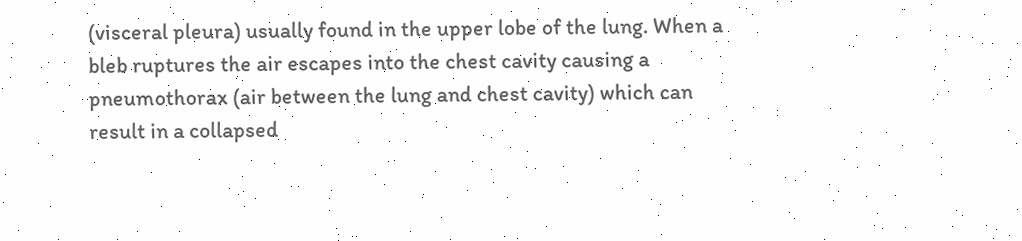(visceral pleura) usually found in the upper lobe of the lung. When a bleb ruptures the air escapes into the chest cavity causing a pneumothorax (air between the lung and chest cavity) which can result in a collapsed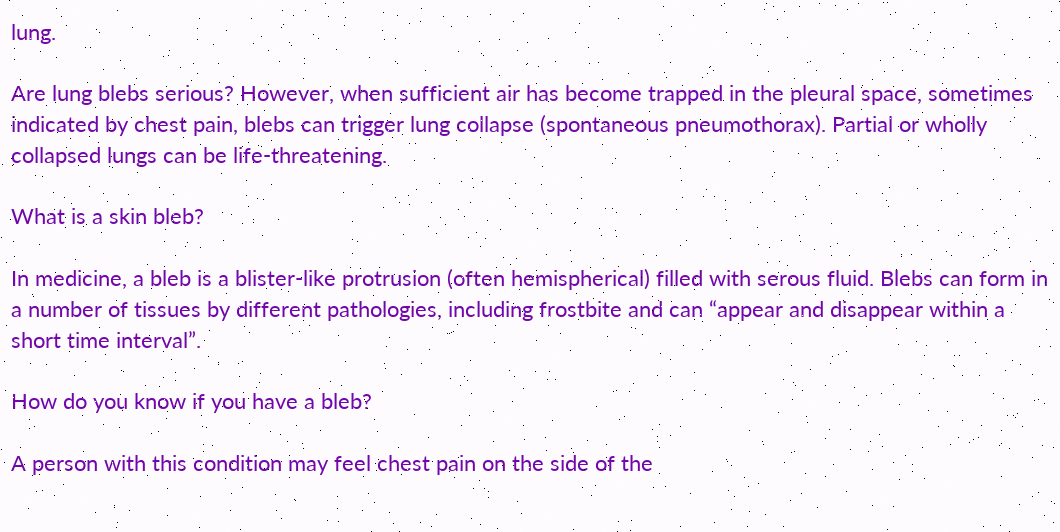lung.

Are lung blebs serious? However, when sufficient air has become trapped in the pleural space, sometimes indicated by chest pain, blebs can trigger lung collapse (spontaneous pneumothorax). Partial or wholly collapsed lungs can be life-threatening.

What is a skin bleb?

In medicine, a bleb is a blister-like protrusion (often hemispherical) filled with serous fluid. Blebs can form in a number of tissues by different pathologies, including frostbite and can “appear and disappear within a short time interval”.

How do you know if you have a bleb?

A person with this condition may feel chest pain on the side of the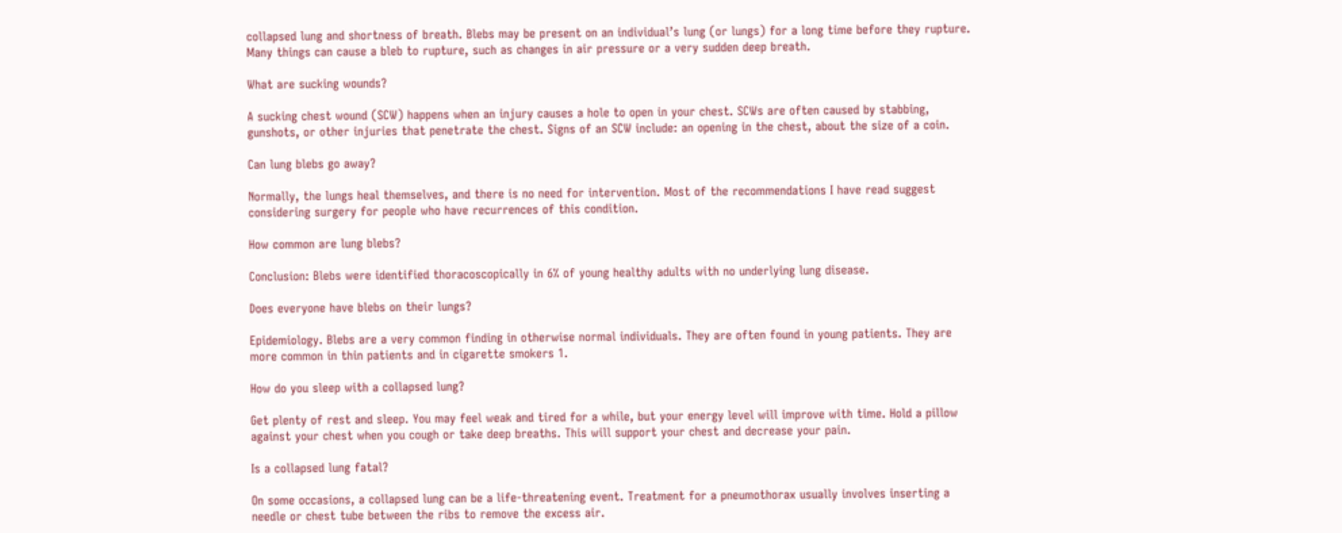collapsed lung and shortness of breath. Blebs may be present on an individual’s lung (or lungs) for a long time before they rupture. Many things can cause a bleb to rupture, such as changes in air pressure or a very sudden deep breath.

What are sucking wounds?

A sucking chest wound (SCW) happens when an injury causes a hole to open in your chest. SCWs are often caused by stabbing, gunshots, or other injuries that penetrate the chest. Signs of an SCW include: an opening in the chest, about the size of a coin.

Can lung blebs go away?

Normally, the lungs heal themselves, and there is no need for intervention. Most of the recommendations I have read suggest considering surgery for people who have recurrences of this condition.

How common are lung blebs?

Conclusion: Blebs were identified thoracoscopically in 6% of young healthy adults with no underlying lung disease.

Does everyone have blebs on their lungs?

Epidemiology. Blebs are a very common finding in otherwise normal individuals. They are often found in young patients. They are more common in thin patients and in cigarette smokers 1.

How do you sleep with a collapsed lung?

Get plenty of rest and sleep. You may feel weak and tired for a while, but your energy level will improve with time. Hold a pillow against your chest when you cough or take deep breaths. This will support your chest and decrease your pain.

Is a collapsed lung fatal?

On some occasions, a collapsed lung can be a life-threatening event. Treatment for a pneumothorax usually involves inserting a needle or chest tube between the ribs to remove the excess air.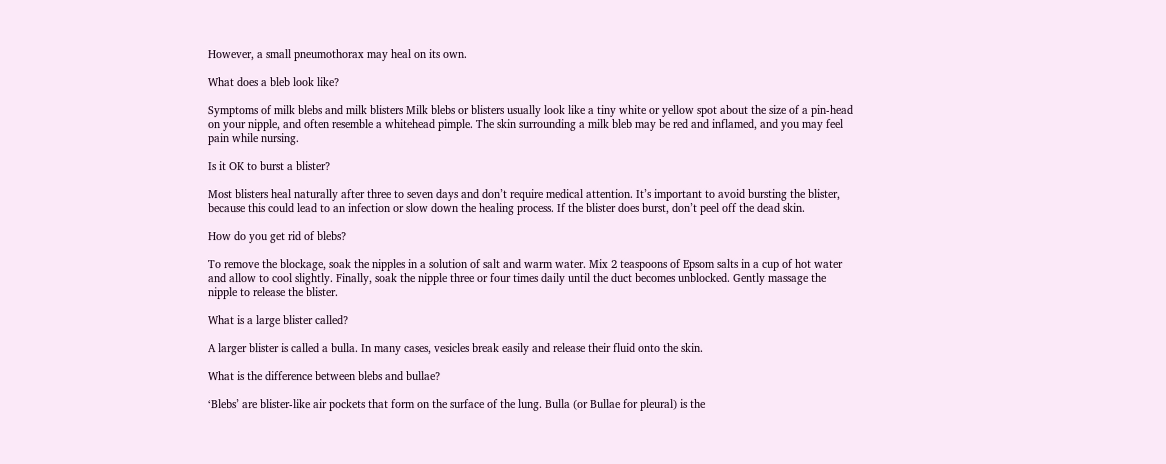However, a small pneumothorax may heal on its own.

What does a bleb look like?

Symptoms of milk blebs and milk blisters Milk blebs or blisters usually look like a tiny white or yellow spot about the size of a pin-head on your nipple, and often resemble a whitehead pimple. The skin surrounding a milk bleb may be red and inflamed, and you may feel pain while nursing.

Is it OK to burst a blister?

Most blisters heal naturally after three to seven days and don’t require medical attention. It’s important to avoid bursting the blister, because this could lead to an infection or slow down the healing process. If the blister does burst, don’t peel off the dead skin.

How do you get rid of blebs?

To remove the blockage, soak the nipples in a solution of salt and warm water. Mix 2 teaspoons of Epsom salts in a cup of hot water and allow to cool slightly. Finally, soak the nipple three or four times daily until the duct becomes unblocked. Gently massage the nipple to release the blister.

What is a large blister called?

A larger blister is called a bulla. In many cases, vesicles break easily and release their fluid onto the skin.

What is the difference between blebs and bullae?

‘Blebs’ are blister-like air pockets that form on the surface of the lung. Bulla (or Bullae for pleural) is the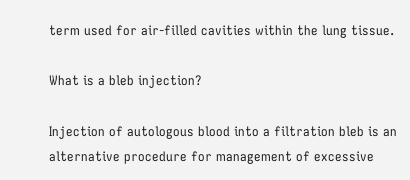term used for air-filled cavities within the lung tissue.

What is a bleb injection?

Injection of autologous blood into a filtration bleb is an alternative procedure for management of excessive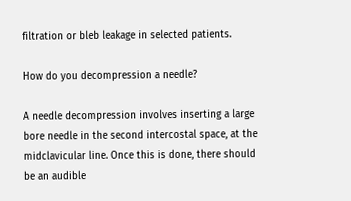filtration or bleb leakage in selected patients.

How do you decompression a needle?

A needle decompression involves inserting a large bore needle in the second intercostal space, at the midclavicular line. Once this is done, there should be an audible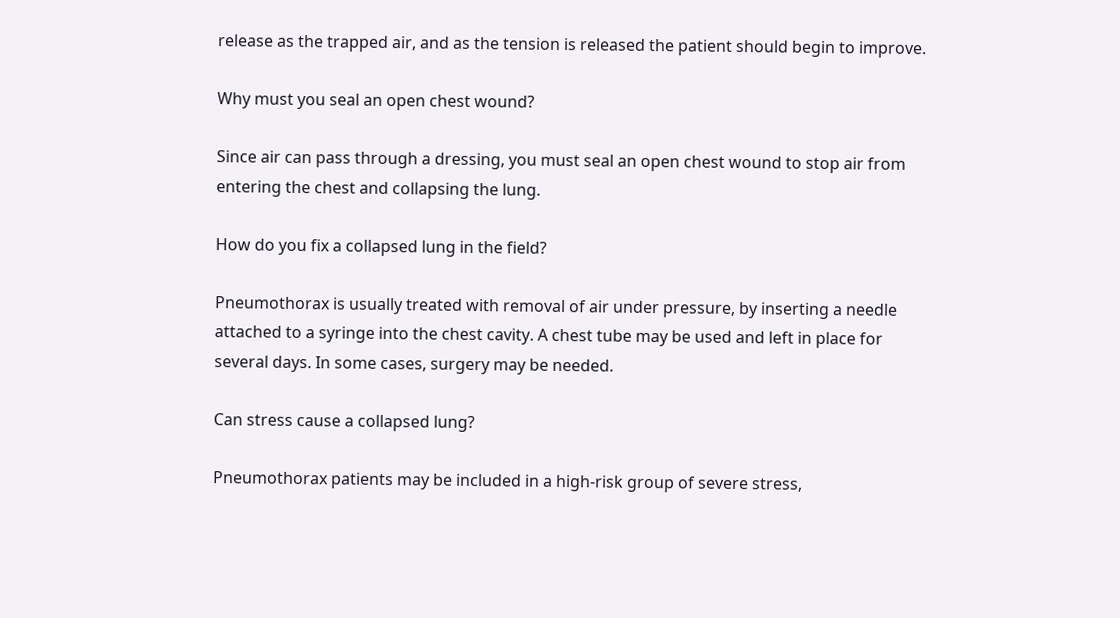release as the trapped air, and as the tension is released the patient should begin to improve.

Why must you seal an open chest wound?

Since air can pass through a dressing, you must seal an open chest wound to stop air from entering the chest and collapsing the lung.

How do you fix a collapsed lung in the field?

Pneumothorax is usually treated with removal of air under pressure, by inserting a needle attached to a syringe into the chest cavity. A chest tube may be used and left in place for several days. In some cases, surgery may be needed.

Can stress cause a collapsed lung?

Pneumothorax patients may be included in a high-risk group of severe stress,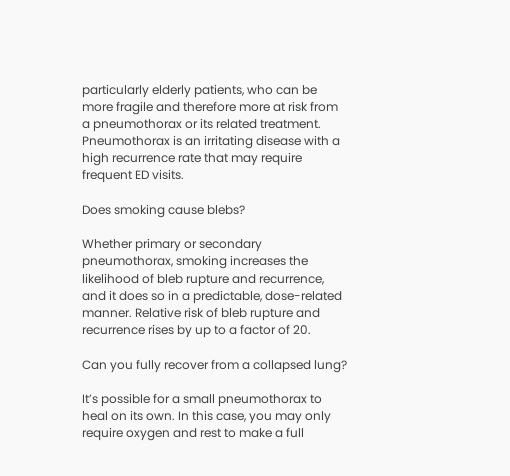particularly elderly patients, who can be more fragile and therefore more at risk from a pneumothorax or its related treatment. Pneumothorax is an irritating disease with a high recurrence rate that may require frequent ED visits.

Does smoking cause blebs?

Whether primary or secondary pneumothorax, smoking increases the likelihood of bleb rupture and recurrence, and it does so in a predictable, dose-related manner. Relative risk of bleb rupture and recurrence rises by up to a factor of 20.

Can you fully recover from a collapsed lung?

It’s possible for a small pneumothorax to heal on its own. In this case, you may only require oxygen and rest to make a full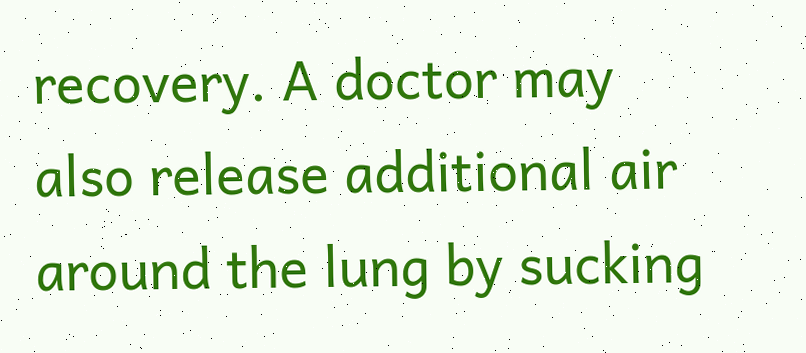recovery. A doctor may also release additional air around the lung by sucking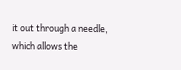it out through a needle, which allows the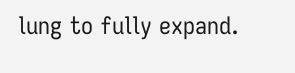lung to fully expand.